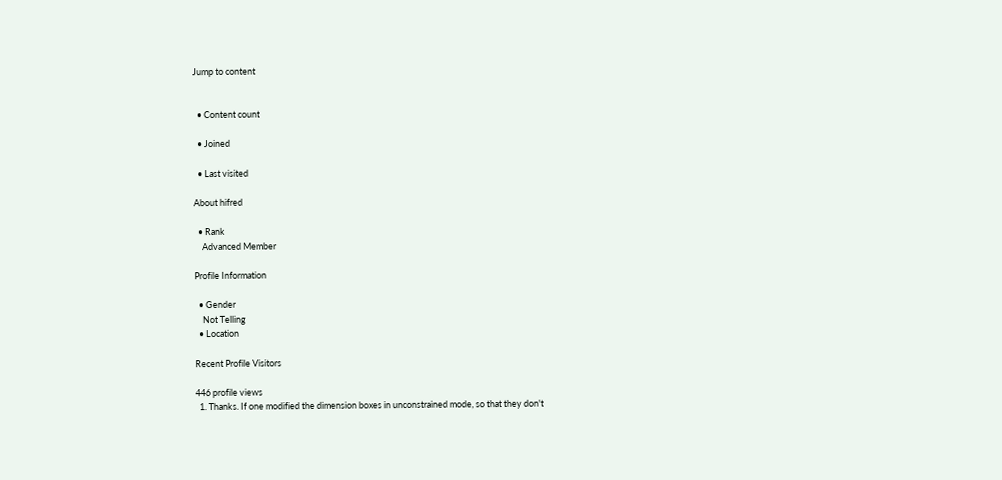Jump to content


  • Content count

  • Joined

  • Last visited

About hifred

  • Rank
    Advanced Member

Profile Information

  • Gender
    Not Telling
  • Location

Recent Profile Visitors

446 profile views
  1. Thanks. If one modified the dimension boxes in unconstrained mode, so that they don't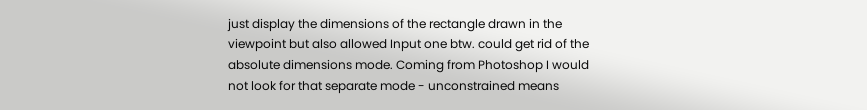just display the dimensions of the rectangle drawn in the viewpoint but also allowed Input one btw. could get rid of the absolute dimensions mode. Coming from Photoshop I would not look for that separate mode - unconstrained means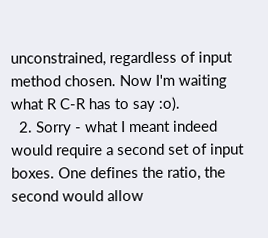unconstrained, regardless of input method chosen. Now I'm waiting what R C-R has to say :o).
  2. Sorry - what I meant indeed would require a second set of input boxes. One defines the ratio, the second would allow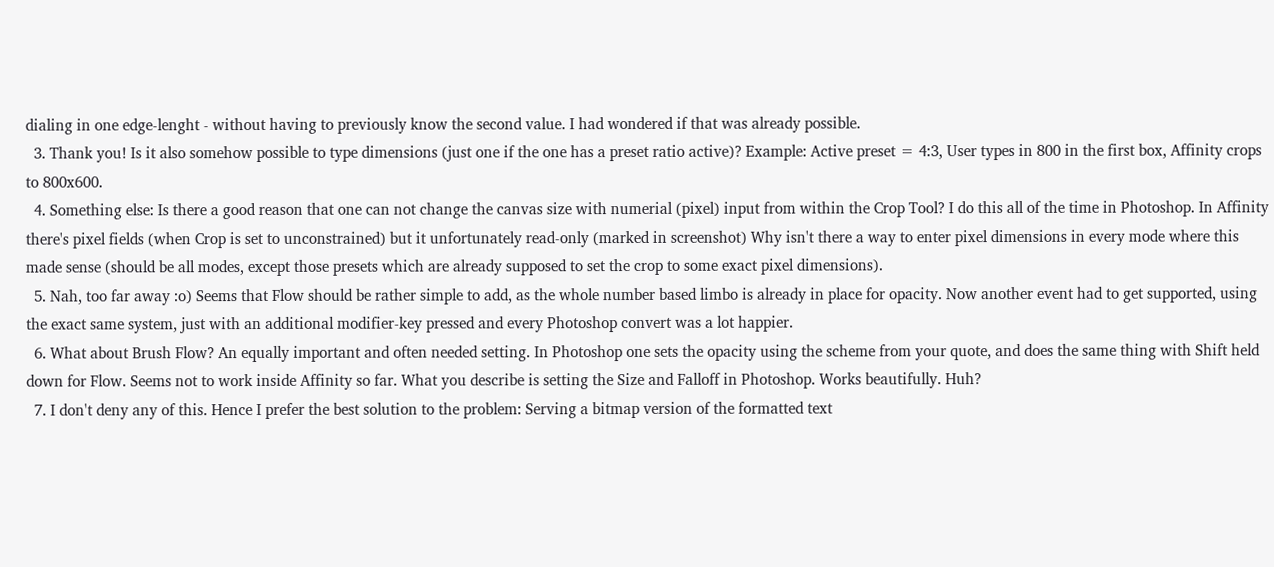dialing in one edge-lenght - without having to previously know the second value. I had wondered if that was already possible.
  3. Thank you! Is it also somehow possible to type dimensions (just one if the one has a preset ratio active)? Example: Active preset = 4:3, User types in 800 in the first box, Affinity crops to 800x600.
  4. Something else: Is there a good reason that one can not change the canvas size with numerial (pixel) input from within the Crop Tool? I do this all of the time in Photoshop. In Affinity there's pixel fields (when Crop is set to unconstrained) but it unfortunately read-only (marked in screenshot) Why isn't there a way to enter pixel dimensions in every mode where this made sense (should be all modes, except those presets which are already supposed to set the crop to some exact pixel dimensions).
  5. Nah, too far away :o) Seems that Flow should be rather simple to add, as the whole number based limbo is already in place for opacity. Now another event had to get supported, using the exact same system, just with an additional modifier-key pressed and every Photoshop convert was a lot happier.
  6. What about Brush Flow? An equally important and often needed setting. In Photoshop one sets the opacity using the scheme from your quote, and does the same thing with Shift held down for Flow. Seems not to work inside Affinity so far. What you describe is setting the Size and Falloff in Photoshop. Works beautifully. Huh?
  7. I don't deny any of this. Hence I prefer the best solution to the problem: Serving a bitmap version of the formatted text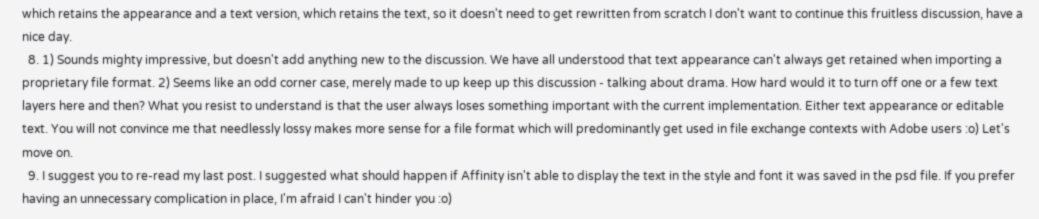which retains the appearance and a text version, which retains the text, so it doesn't need to get rewritten from scratch I don't want to continue this fruitless discussion, have a nice day.
  8. 1) Sounds mighty impressive, but doesn't add anything new to the discussion. We have all understood that text appearance can't always get retained when importing a proprietary file format. 2) Seems like an odd corner case, merely made to up keep up this discussion - talking about drama. How hard would it to turn off one or a few text layers here and then? What you resist to understand is that the user always loses something important with the current implementation. Either text appearance or editable text. You will not convince me that needlessly lossy makes more sense for a file format which will predominantly get used in file exchange contexts with Adobe users :o) Let's move on.
  9. I suggest you to re-read my last post. I suggested what should happen if Affinity isn't able to display the text in the style and font it was saved in the psd file. If you prefer having an unnecessary complication in place, I'm afraid I can't hinder you :o)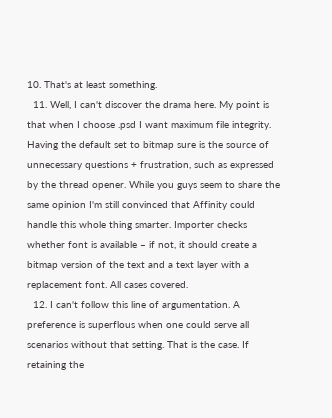10. That's at least something.
  11. Well, I can't discover the drama here. My point is that when I choose .psd I want maximum file integrity. Having the default set to bitmap sure is the source of unnecessary questions + frustration, such as expressed by the thread opener. While you guys seem to share the same opinion I'm still convinced that Affinity could handle this whole thing smarter. Importer checks whether font is available – if not, it should create a bitmap version of the text and a text layer with a replacement font. All cases covered.
  12. I can't follow this line of argumentation. A preference is superflous when one could serve all scenarios without that setting. That is the case. If retaining the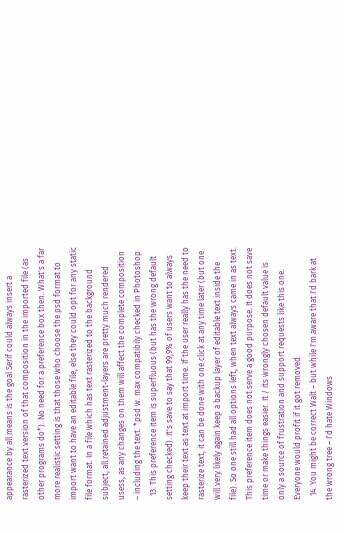appearance by all means is the goal Serif could always insert a rasterized text version of that composition in the imported file (as other programs do*). No need for a preference box then. What's a far more realistic setting is that those who choose the psd format to import want to have an editable file, else they could opt for any static file format. In a file which has text rasterized to the background subject, all retained adjustment-layers are pretty much rendered usess, as any changes on them will affect the complete composition – including the text. *psd w. max compatibily checked in Photoshop
  13. This preference item is superfluous (but has the wrong default setting checked). It's save to say that 99,9% of users want to always keep their text as text at import time. If the user really has the need to rasterize text, it can be done with one click at any time later (but one will very likely again keep a backup layer of editable text inside the file). So one still had all options left, when text always came in as text. This preference item does not serve a good purpose. It does not save time or make things easier. It / its wrongly chosen default value is only a source of frustration and support requests like this one. Everyone would profit if it got removed.
  14. You might be correct Walt – but while I'm aware that I'd bark at the wrong tree – I'd hate Windows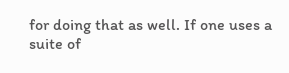for doing that as well. If one uses a suite of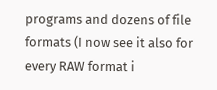programs and dozens of file formats (I now see it also for every RAW format i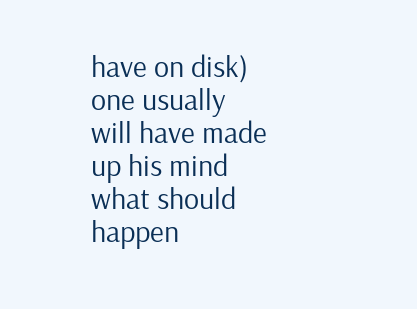have on disk) one usually will have made up his mind what should happen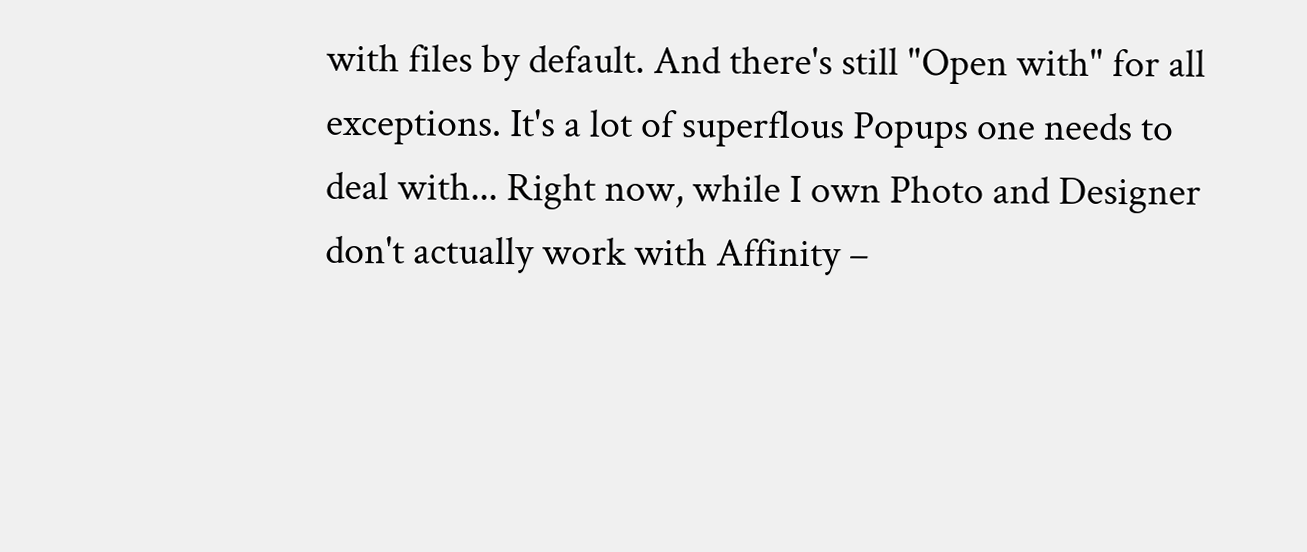with files by default. And there's still "Open with" for all exceptions. It's a lot of superflous Popups one needs to deal with... Right now, while I own Photo and Designer don't actually work with Affinity –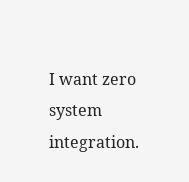I want zero system integration.